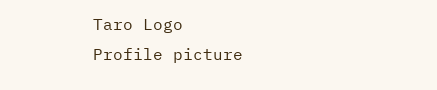Taro Logo
Profile picture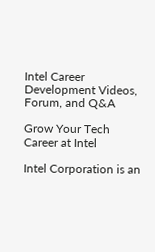Intel Career Development Videos, Forum, and Q&A

Grow Your Tech Career at Intel

Intel Corporation is an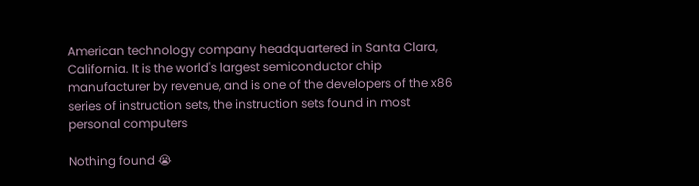American technology company headquartered in Santa Clara, California. It is the world's largest semiconductor chip manufacturer by revenue, and is one of the developers of the x86 series of instruction sets, the instruction sets found in most personal computers

Nothing found 😭